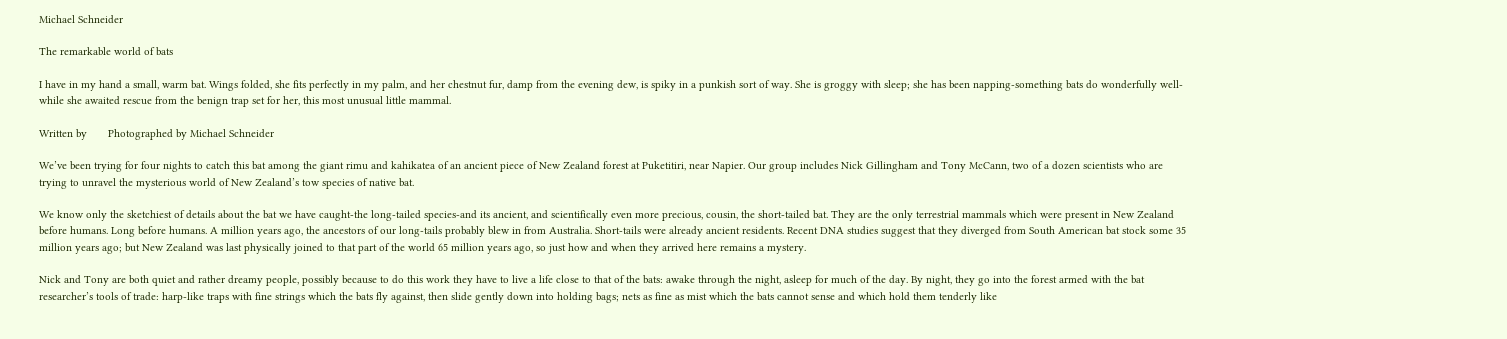Michael Schneider

The remarkable world of bats

I have in my hand a small, warm bat. Wings folded, she fits perfectly in my palm, and her chestnut fur, damp from the evening dew, is spiky in a punkish sort of way. She is groggy with sleep; she has been napping-something bats do wonderfully well-while she awaited rescue from the benign trap set for her, this most unusual little mammal.

Written by       Photographed by Michael Schneider

We’ve been trying for four nights to catch this bat among the giant rimu and kahikatea of an ancient piece of New Zealand forest at Puketitiri, near Napier. Our group includes Nick Gillingham and Tony McCann, two of a dozen scientists who are trying to unravel the mysterious world of New Zealand’s tow species of native bat.

We know only the sketchiest of details about the bat we have caught-the long-tailed species-and its ancient, and scientifically even more precious, cousin, the short-tailed bat. They are the only terrestrial mammals which were present in New Zealand before humans. Long before humans. A million years ago, the ancestors of our long-tails probably blew in from Australia. Short-tails were already ancient residents. Recent DNA studies suggest that they diverged from South American bat stock some 35 million years ago; but New Zealand was last physically joined to that part of the world 65 million years ago, so just how and when they arrived here remains a mystery.

Nick and Tony are both quiet and rather dreamy people, possibly because to do this work they have to live a life close to that of the bats: awake through the night, asleep for much of the day. By night, they go into the forest armed with the bat researcher’s tools of trade: harp-like traps with fine strings which the bats fly against, then slide gently down into holding bags; nets as fine as mist which the bats cannot sense and which hold them tenderly like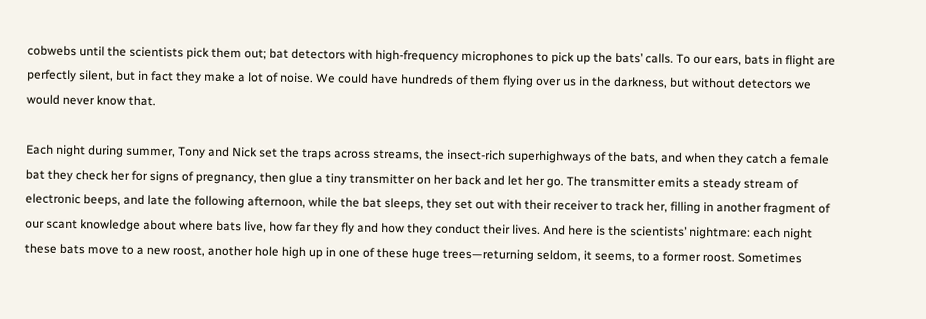cobwebs until the scientists pick them out; bat detectors with high-frequency microphones to pick up the bats’ calls. To our ears, bats in flight are perfectly silent, but in fact they make a lot of noise. We could have hundreds of them flying over us in the darkness, but without detectors we would never know that.

Each night during summer, Tony and Nick set the traps across streams, the insect-rich superhighways of the bats, and when they catch a female bat they check her for signs of pregnancy, then glue a tiny transmitter on her back and let her go. The transmitter emits a steady stream of electronic beeps, and late the following afternoon, while the bat sleeps, they set out with their receiver to track her, filling in another fragment of our scant knowledge about where bats live, how far they fly and how they conduct their lives. And here is the scientists’ nightmare: each night these bats move to a new roost, another hole high up in one of these huge trees—returning seldom, it seems, to a former roost. Sometimes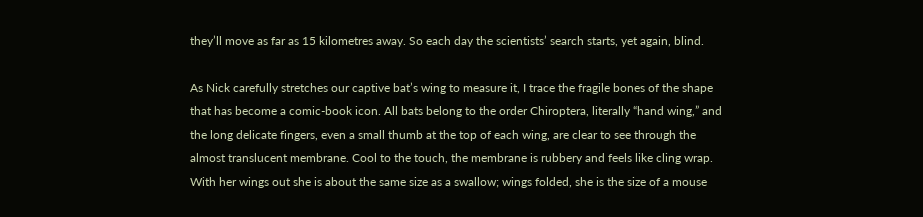they’ll move as far as 15 kilometres away. So each day the scientists’ search starts, yet again, blind.

As Nick carefully stretches our captive bat’s wing to measure it, I trace the fragile bones of the shape that has become a comic-book icon. All bats belong to the order Chiroptera, literally “hand wing,” and the long delicate fingers, even a small thumb at the top of each wing, are clear to see through the almost translucent membrane. Cool to the touch, the membrane is rubbery and feels like cling wrap. With her wings out she is about the same size as a swallow; wings folded, she is the size of a mouse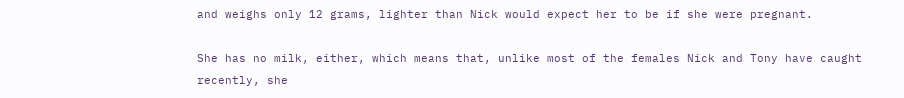and weighs only 12 grams, lighter than Nick would expect her to be if she were pregnant.

She has no milk, either, which means that, unlike most of the females Nick and Tony have caught recently, she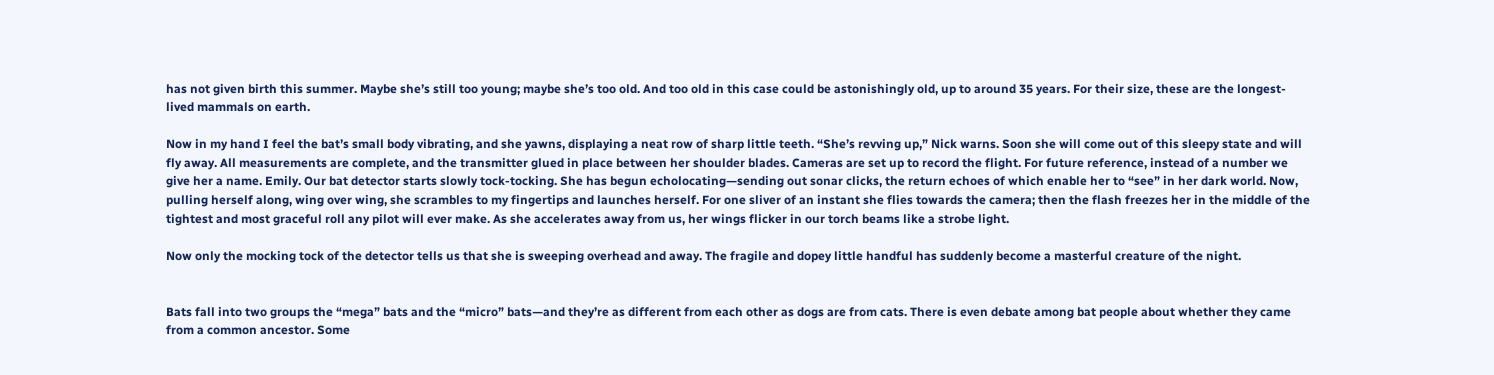has not given birth this summer. Maybe she’s still too young; maybe she’s too old. And too old in this case could be astonishingly old, up to around 35 years. For their size, these are the longest-lived mammals on earth.

Now in my hand I feel the bat’s small body vibrating, and she yawns, displaying a neat row of sharp little teeth. “She’s revving up,” Nick warns. Soon she will come out of this sleepy state and will fly away. All measurements are complete, and the transmitter glued in place between her shoulder blades. Cameras are set up to record the flight. For future reference, instead of a number we give her a name. Emily. Our bat detector starts slowly tock-tocking. She has begun echolocating—sending out sonar clicks, the return echoes of which enable her to “see” in her dark world. Now, pulling herself along, wing over wing, she scrambles to my fingertips and launches herself. For one sliver of an instant she flies towards the camera; then the flash freezes her in the middle of the tightest and most graceful roll any pilot will ever make. As she accelerates away from us, her wings flicker in our torch beams like a strobe light.

Now only the mocking tock of the detector tells us that she is sweeping overhead and away. The fragile and dopey little handful has suddenly become a masterful creature of the night.


Bats fall into two groups the “mega” bats and the “micro” bats—and they’re as different from each other as dogs are from cats. There is even debate among bat people about whether they came from a common ancestor. Some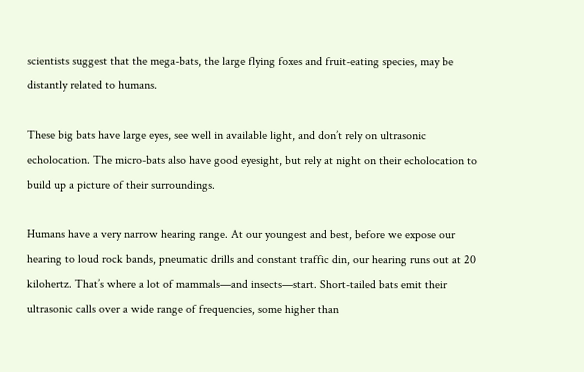scientists suggest that the mega-bats, the large flying foxes and fruit-eating species, may be distantly related to humans.

These big bats have large eyes, see well in available light, and don’t rely on ultrasonic echolocation. The micro-bats also have good eyesight, but rely at night on their echolocation to build up a picture of their surroundings.

Humans have a very narrow hearing range. At our youngest and best, before we expose our hearing to loud rock bands, pneumatic drills and constant traffic din, our hearing runs out at 20 kilohertz. That’s where a lot of mammals—and insects—start. Short-tailed bats emit their ultrasonic calls over a wide range of frequencies, some higher than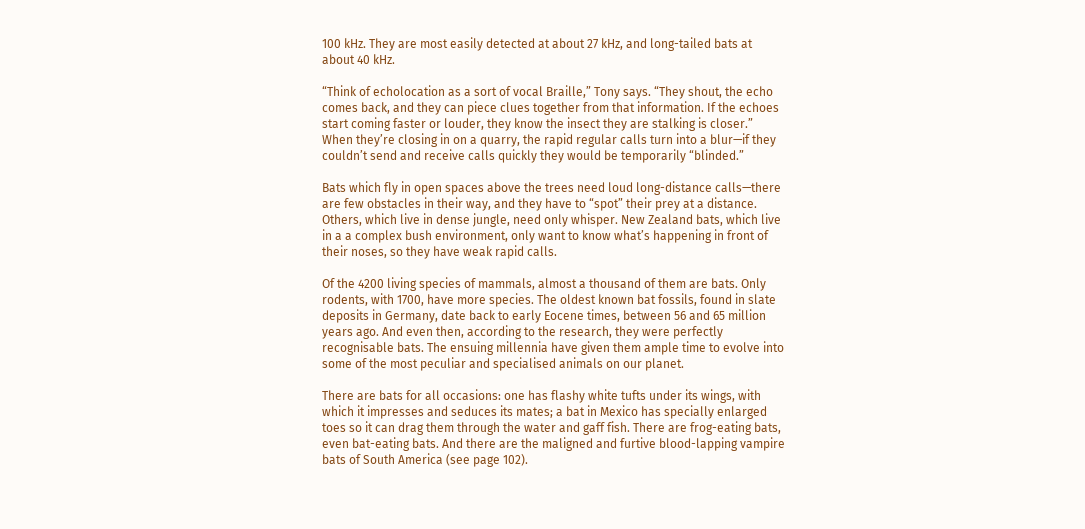100 kHz. They are most easily detected at about 27 kHz, and long-tailed bats at about 40 kHz.

“Think of echolocation as a sort of vocal Braille,” Tony says. “They shout, the echo comes back, and they can piece clues together from that information. If the echoes start coming faster or louder, they know the insect they are stalking is closer.” When they’re closing in on a quarry, the rapid regular calls turn into a blur—if they couldn’t send and receive calls quickly they would be temporarily “blinded.”

Bats which fly in open spaces above the trees need loud long-distance calls—there are few obstacles in their way, and they have to “spot” their prey at a distance. Others, which live in dense jungle, need only whisper. New Zealand bats, which live in a a complex bush environment, only want to know what’s happening in front of their noses, so they have weak rapid calls.

Of the 4200 living species of mammals, almost a thousand of them are bats. Only rodents, with 1700, have more species. The oldest known bat fossils, found in slate deposits in Germany, date back to early Eocene times, between 56 and 65 million years ago. And even then, according to the research, they were perfectly recognisable bats. The ensuing millennia have given them ample time to evolve into some of the most peculiar and specialised animals on our planet.

There are bats for all occasions: one has flashy white tufts under its wings, with which it impresses and seduces its mates; a bat in Mexico has specially enlarged toes so it can drag them through the water and gaff fish. There are frog-eating bats, even bat-eating bats. And there are the maligned and furtive blood-lapping vampire bats of South America (see page 102).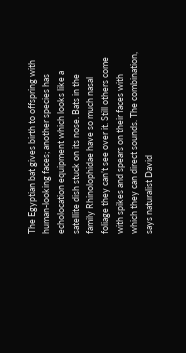The Egyptian bat gives birth to offspring with human-looking faces; another species has echolocation equipment which looks like a satellite dish stuck on its nose. Bats in the family Rhinolophidae have so much nasal foliage they can’t see over it. Still others come with spikes and spears on their faces with which they can direct sounds. The combination, says naturalist David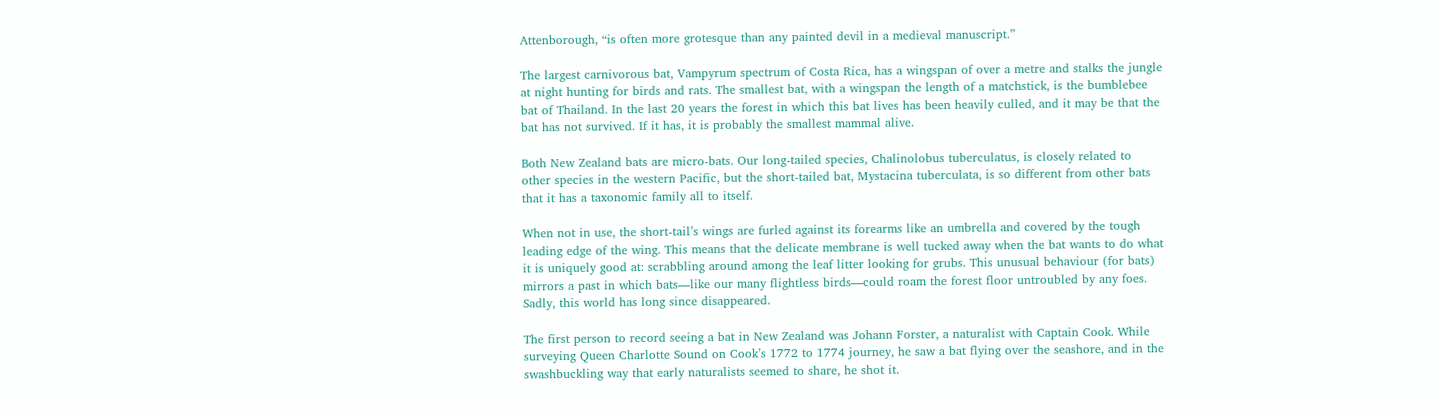Attenborough, “is often more grotesque than any painted devil in a medieval manuscript.”

The largest carnivorous bat, Vampyrum spectrum of Costa Rica, has a wingspan of over a metre and stalks the jungle at night hunting for birds and rats. The smallest bat, with a wingspan the length of a matchstick, is the bumblebee bat of Thailand. In the last 20 years the forest in which this bat lives has been heavily culled, and it may be that the bat has not survived. If it has, it is probably the smallest mammal alive.

Both New Zealand bats are micro-bats. Our long-tailed species, Chalinolobus tuberculatus, is closely related to other species in the western Pacific, but the short-tailed bat, Mystacina tuberculata, is so different from other bats that it has a taxonomic family all to itself.

When not in use, the short-tail’s wings are furled against its forearms like an umbrella and covered by the tough leading edge of the wing. This means that the delicate membrane is well tucked away when the bat wants to do what it is uniquely good at: scrabbling around among the leaf litter looking for grubs. This unusual behaviour (for bats) mirrors a past in which bats—like our many flightless birds—could roam the forest floor untroubled by any foes. Sadly, this world has long since disappeared.

The first person to record seeing a bat in New Zealand was Johann Forster, a naturalist with Captain Cook. While surveying Queen Charlotte Sound on Cook’s 1772 to 1774 journey, he saw a bat flying over the seashore, and in the swashbuckling way that early naturalists seemed to share, he shot it.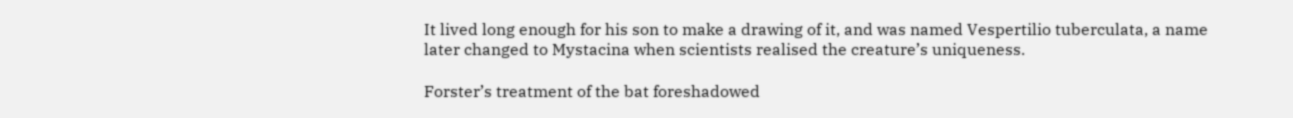It lived long enough for his son to make a drawing of it, and was named Vespertilio tuberculata, a name later changed to Mystacina when scientists realised the creature’s uniqueness.

Forster’s treatment of the bat foreshadowed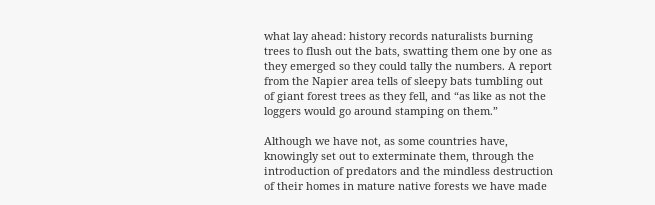what lay ahead: history records naturalists burning trees to flush out the bats, swatting them one by one as they emerged so they could tally the numbers. A report from the Napier area tells of sleepy bats tumbling out of giant forest trees as they fell, and “as like as not the loggers would go around stamping on them.”

Although we have not, as some countries have, knowingly set out to exterminate them, through the introduction of predators and the mindless destruction of their homes in mature native forests we have made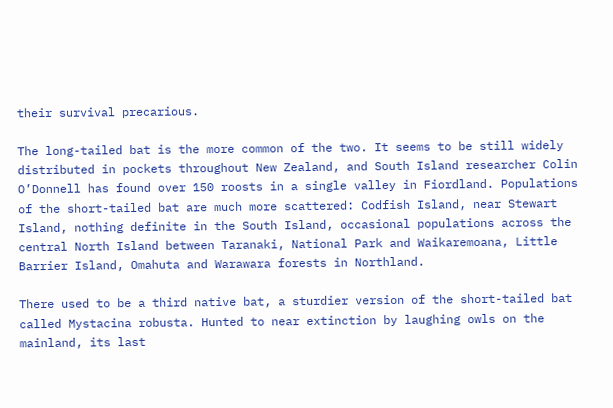their survival precarious.

The long-tailed bat is the more common of the two. It seems to be still widely distributed in pockets throughout New Zealand, and South Island researcher Colin O’Donnell has found over 150 roosts in a single valley in Fiordland. Populations of the short-tailed bat are much more scattered: Codfish Island, near Stewart Island, nothing definite in the South Island, occasional populations across the central North Island between Taranaki, National Park and Waikaremoana, Little Barrier Island, Omahuta and Warawara forests in Northland.

There used to be a third native bat, a sturdier version of the short-tailed bat called Mystacina robusta. Hunted to near extinction by laughing owls on the mainland, its last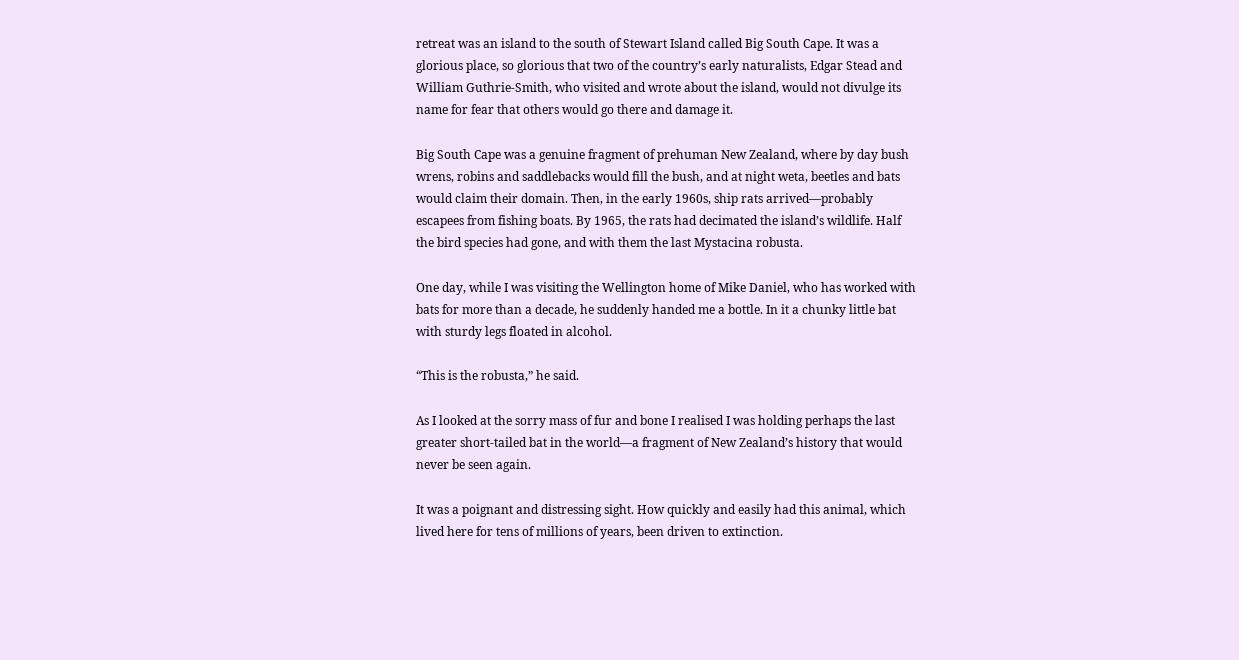retreat was an island to the south of Stewart Island called Big South Cape. It was a glorious place, so glorious that two of the country’s early naturalists, Edgar Stead and William Guthrie-Smith, who visited and wrote about the island, would not divulge its name for fear that others would go there and damage it.

Big South Cape was a genuine fragment of prehuman New Zealand, where by day bush wrens, robins and saddlebacks would fill the bush, and at night weta, beetles and bats would claim their domain. Then, in the early 1960s, ship rats arrived—probably escapees from fishing boats. By 1965, the rats had decimated the island’s wildlife. Half the bird species had gone, and with them the last Mystacina robusta.

One day, while I was visiting the Wellington home of Mike Daniel, who has worked with bats for more than a decade, he suddenly handed me a bottle. In it a chunky little bat with sturdy legs floated in alcohol.

“This is the robusta,” he said.

As I looked at the sorry mass of fur and bone I realised I was holding perhaps the last greater short-tailed bat in the world—a fragment of New Zealand’s history that would never be seen again.

It was a poignant and distressing sight. How quickly and easily had this animal, which lived here for tens of millions of years, been driven to extinction.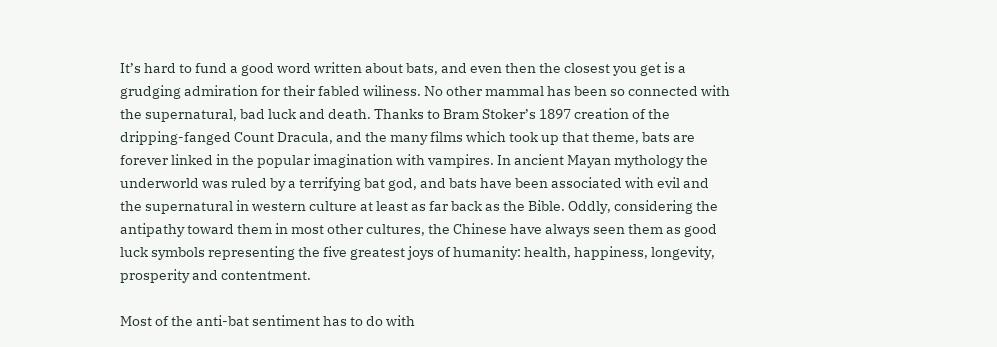It’s hard to fund a good word written about bats, and even then the closest you get is a grudging admiration for their fabled wiliness. No other mammal has been so connected with the supernatural, bad luck and death. Thanks to Bram Stoker’s 1897 creation of the dripping-fanged Count Dracula, and the many films which took up that theme, bats are forever linked in the popular imagination with vampires. In ancient Mayan mythology the underworld was ruled by a terrifying bat god, and bats have been associated with evil and the supernatural in western culture at least as far back as the Bible. Oddly, considering the antipathy toward them in most other cultures, the Chinese have always seen them as good luck symbols representing the five greatest joys of humanity: health, happiness, longevity, prosperity and contentment.

Most of the anti-bat sentiment has to do with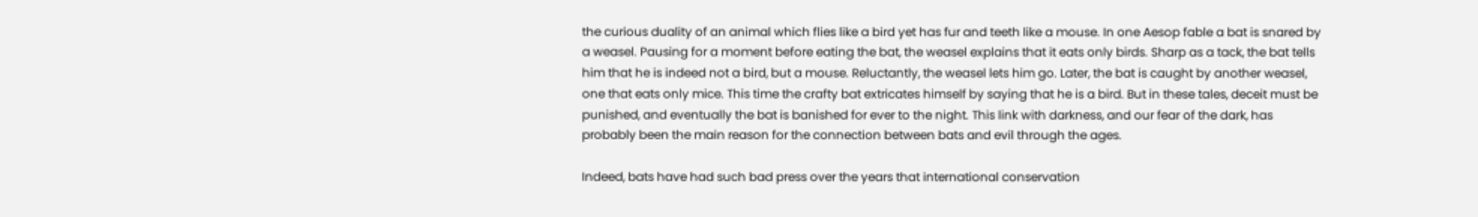the curious duality of an animal which flies like a bird yet has fur and teeth like a mouse. In one Aesop fable a bat is snared by a weasel. Pausing for a moment before eating the bat, the weasel explains that it eats only birds. Sharp as a tack, the bat tells him that he is indeed not a bird, but a mouse. Reluctantly, the weasel lets him go. Later, the bat is caught by another weasel, one that eats only mice. This time the crafty bat extricates himself by saying that he is a bird. But in these tales, deceit must be punished, and eventually the bat is banished for ever to the night. This link with darkness, and our fear of the dark, has probably been the main reason for the connection between bats and evil through the ages.

Indeed, bats have had such bad press over the years that international conservation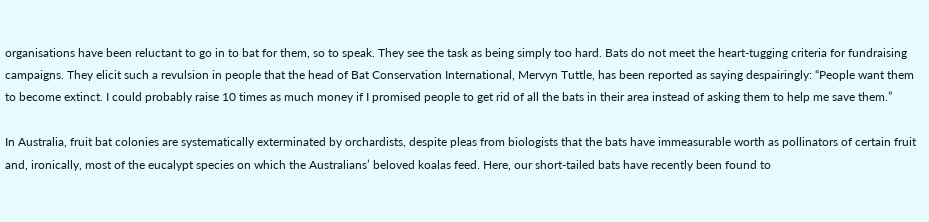organisations have been reluctant to go in to bat for them, so to speak. They see the task as being simply too hard. Bats do not meet the heart-tugging criteria for fundraising campaigns. They elicit such a revulsion in people that the head of Bat Conservation International, Mervyn Tuttle, has been reported as saying despairingly: “People want them to become extinct. I could probably raise 10 times as much money if I promised people to get rid of all the bats in their area instead of asking them to help me save them.”

In Australia, fruit bat colonies are systematically exterminated by orchardists, despite pleas from biologists that the bats have immeasurable worth as pollinators of certain fruit and, ironically, most of the eucalypt species on which the Australians’ beloved koalas feed. Here, our short-tailed bats have recently been found to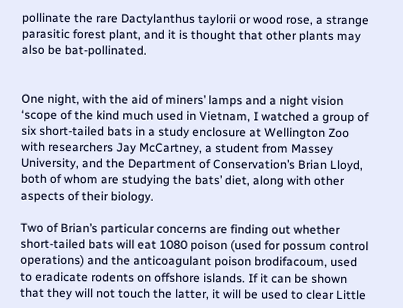pollinate the rare Dactylanthus taylorii or wood rose, a strange parasitic forest plant, and it is thought that other plants may also be bat-pollinated.


One night, with the aid of miners’ lamps and a night vision ‘scope of the kind much used in Vietnam, I watched a group of six short-tailed bats in a study enclosure at Wellington Zoo with researchers Jay McCartney, a student from Massey University, and the Department of Conservation’s Brian Lloyd, both of whom are studying the bats’ diet, along with other aspects of their biology.

Two of Brian’s particular concerns are finding out whether short-tailed bats will eat 1080 poison (used for possum control operations) and the anticoagulant poison brodifacoum, used to eradicate rodents on offshore islands. If it can be shown that they will not touch the latter, it will be used to clear Little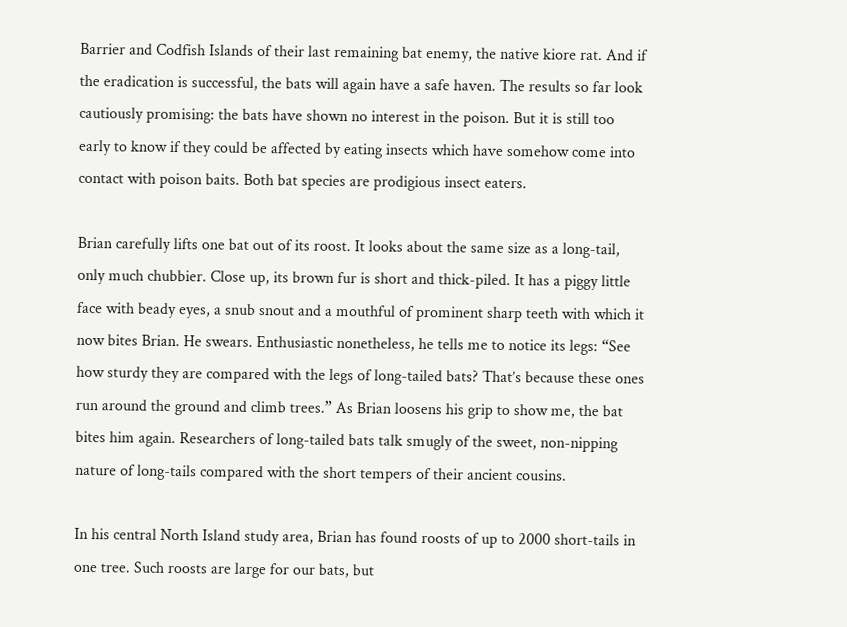Barrier and Codfish Islands of their last remaining bat enemy, the native kiore rat. And if the eradication is successful, the bats will again have a safe haven. The results so far look cautiously promising: the bats have shown no interest in the poison. But it is still too early to know if they could be affected by eating insects which have somehow come into contact with poison baits. Both bat species are prodigious insect eaters.

Brian carefully lifts one bat out of its roost. It looks about the same size as a long-tail, only much chubbier. Close up, its brown fur is short and thick-piled. It has a piggy little face with beady eyes, a snub snout and a mouthful of prominent sharp teeth with which it now bites Brian. He swears. Enthusiastic nonetheless, he tells me to notice its legs: “See how sturdy they are compared with the legs of long-tailed bats? That’s because these ones run around the ground and climb trees.” As Brian loosens his grip to show me, the bat bites him again. Researchers of long-tailed bats talk smugly of the sweet, non-nipping nature of long-tails compared with the short tempers of their ancient cousins.

In his central North Island study area, Brian has found roosts of up to 2000 short-tails in one tree. Such roosts are large for our bats, but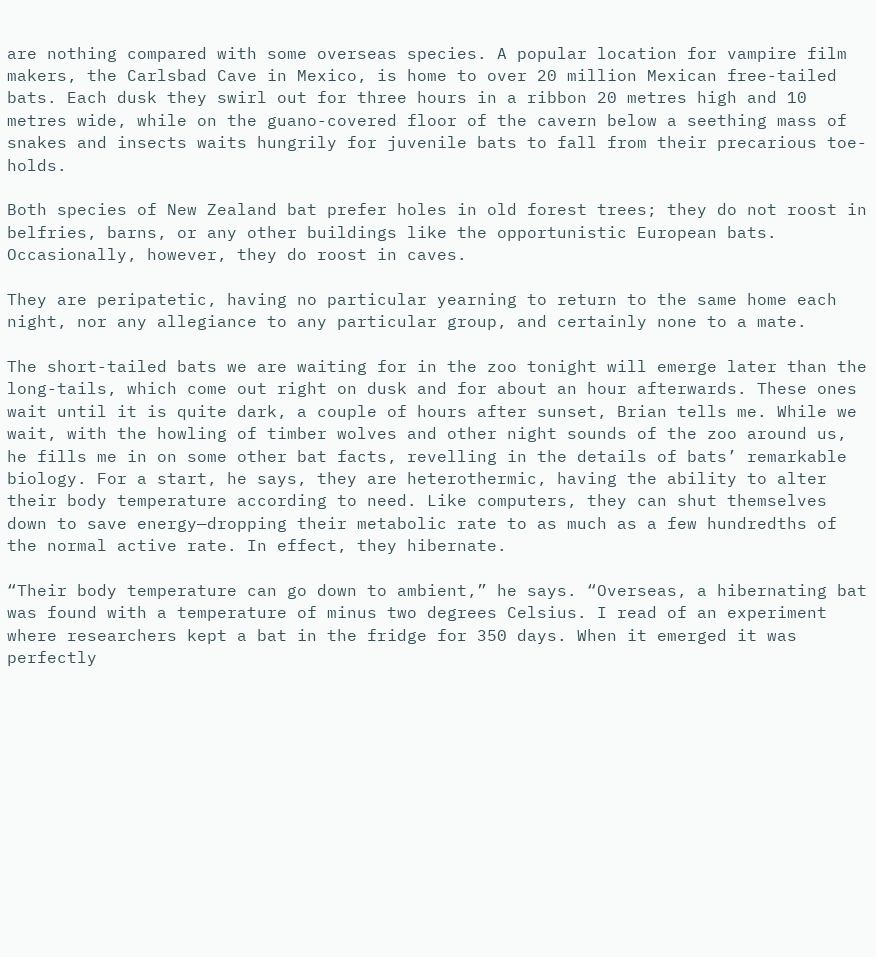are nothing compared with some overseas species. A popular location for vampire film makers, the Carlsbad Cave in Mexico, is home to over 20 million Mexican free-tailed bats. Each dusk they swirl out for three hours in a ribbon 20 metres high and 10 metres wide, while on the guano-covered floor of the cavern below a seething mass of snakes and insects waits hungrily for juvenile bats to fall from their precarious toe-holds.

Both species of New Zealand bat prefer holes in old forest trees; they do not roost in belfries, barns, or any other buildings like the opportunistic European bats. Occasionally, however, they do roost in caves.

They are peripatetic, having no particular yearning to return to the same home each night, nor any allegiance to any particular group, and certainly none to a mate.

The short-tailed bats we are waiting for in the zoo tonight will emerge later than the long-tails, which come out right on dusk and for about an hour afterwards. These ones wait until it is quite dark, a couple of hours after sunset, Brian tells me. While we wait, with the howling of timber wolves and other night sounds of the zoo around us, he fills me in on some other bat facts, revelling in the details of bats’ remarkable biology. For a start, he says, they are heterothermic, having the ability to alter their body temperature according to need. Like computers, they can shut themselves down to save energy—dropping their metabolic rate to as much as a few hundredths of the normal active rate. In effect, they hibernate.

“Their body temperature can go down to ambient,” he says. “Overseas, a hibernating bat was found with a temperature of minus two degrees Celsius. I read of an experiment where researchers kept a bat in the fridge for 350 days. When it emerged it was perfectly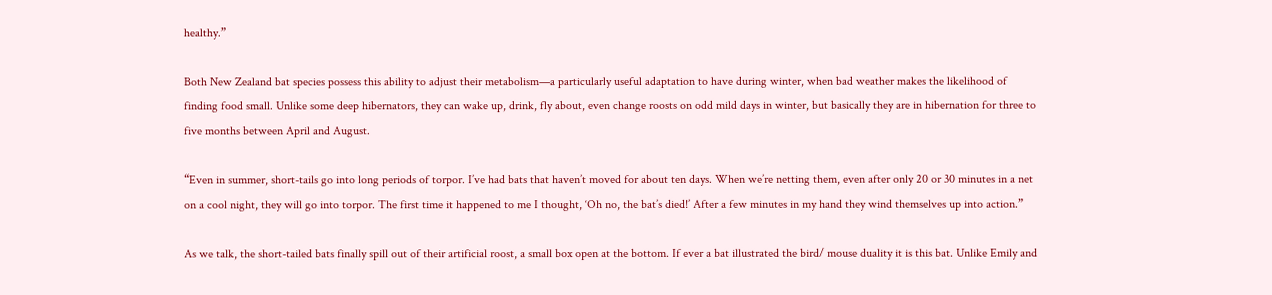healthy.”

Both New Zealand bat species possess this ability to adjust their metabolism—a particularly useful adaptation to have during winter, when bad weather makes the likelihood of finding food small. Unlike some deep hibernators, they can wake up, drink, fly about, even change roosts on odd mild days in winter, but basically they are in hibernation for three to five months between April and August.

“Even in summer, short-tails go into long periods of torpor. I’ve had bats that haven’t moved for about ten days. When we’re netting them, even after only 20 or 30 minutes in a net on a cool night, they will go into torpor. The first time it happened to me I thought, ‘Oh no, the bat’s died!’ After a few minutes in my hand they wind themselves up into action.”

As we talk, the short-tailed bats finally spill out of their artificial roost, a small box open at the bottom. If ever a bat illustrated the bird/ mouse duality it is this bat. Unlike Emily and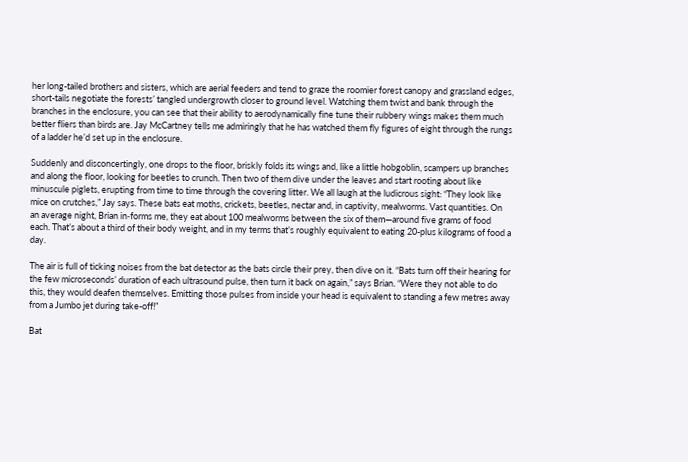her long-tailed brothers and sisters, which are aerial feeders and tend to graze the roomier forest canopy and grassland edges, short-tails negotiate the forests’ tangled undergrowth closer to ground level. Watching them twist and bank through the branches in the enclosure, you can see that their ability to aerodynamically fine tune their rubbery wings makes them much better fliers than birds are. Jay McCartney tells me admiringly that he has watched them fly figures of eight through the rungs of a ladder he’d set up in the enclosure.

Suddenly and disconcertingly, one drops to the floor, briskly folds its wings and, like a little hobgoblin, scampers up branches and along the floor, looking for beetles to crunch. Then two of them dive under the leaves and start rooting about like minuscule piglets, erupting from time to time through the covering litter. We all laugh at the ludicrous sight: “They look like mice on crutches,” Jay says. These bats eat moths, crickets, beetles, nectar and, in captivity, mealworms. Vast quantities. On an average night, Brian in‑forms me, they eat about 100 mealworms between the six of them—around five grams of food each. That’s about a third of their body weight, and in my terms that’s roughly equivalent to eating 20-plus kilograms of food a day.

The air is full of ticking noises from the bat detector as the bats circle their prey, then dive on it. “Bats turn off their hearing for the few microseconds’ duration of each ultrasound pulse, then turn it back on again,” says Brian. “Were they not able to do this, they would deafen themselves. Emitting those pulses from inside your head is equivalent to standing a few metres away from a Jumbo jet during take-off!”

Bat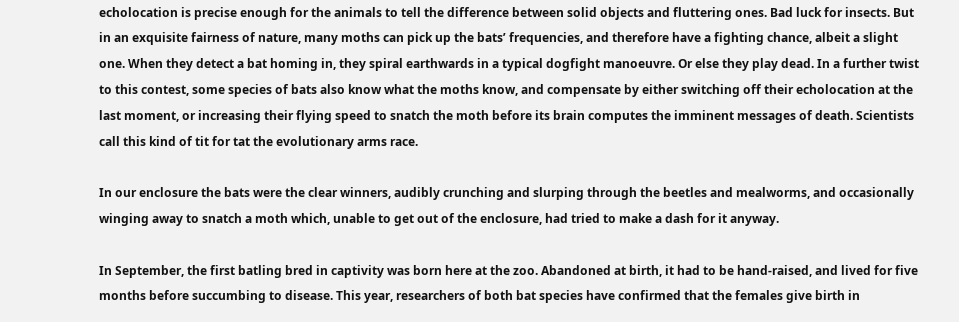echolocation is precise enough for the animals to tell the difference between solid objects and fluttering ones. Bad luck for insects. But in an exquisite fairness of nature, many moths can pick up the bats’ frequencies, and therefore have a fighting chance, albeit a slight one. When they detect a bat homing in, they spiral earthwards in a typical dogfight manoeuvre. Or else they play dead. In a further twist to this contest, some species of bats also know what the moths know, and compensate by either switching off their echolocation at the last moment, or increasing their flying speed to snatch the moth before its brain computes the imminent messages of death. Scientists call this kind of tit for tat the evolutionary arms race.

In our enclosure the bats were the clear winners, audibly crunching and slurping through the beetles and mealworms, and occasionally winging away to snatch a moth which, unable to get out of the enclosure, had tried to make a dash for it anyway.

In September, the first batling bred in captivity was born here at the zoo. Abandoned at birth, it had to be hand-raised, and lived for five months before succumbing to disease. This year, researchers of both bat species have confirmed that the females give birth in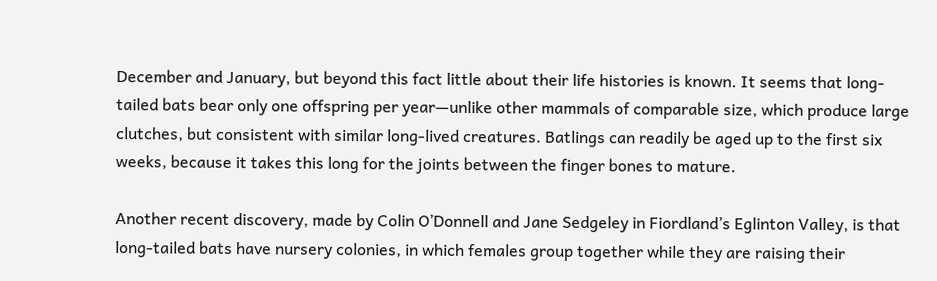December and January, but beyond this fact little about their life histories is known. It seems that long-tailed bats bear only one offspring per year—unlike other mammals of comparable size, which produce large clutches, but consistent with similar long-lived creatures. Batlings can readily be aged up to the first six weeks, because it takes this long for the joints between the finger bones to mature.

Another recent discovery, made by Colin O’Donnell and Jane Sedgeley in Fiordland’s Eglinton Valley, is that long-tailed bats have nursery colonies, in which females group together while they are raising their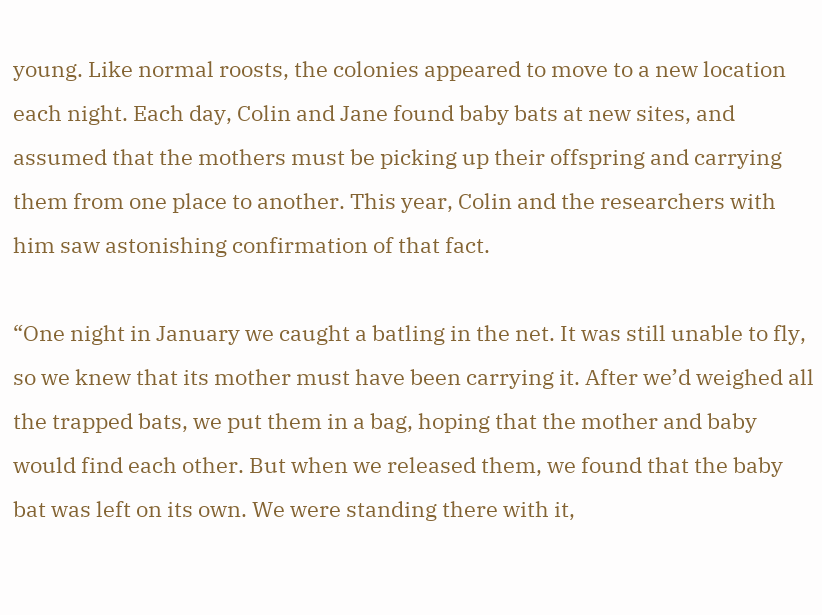young. Like normal roosts, the colonies appeared to move to a new location each night. Each day, Colin and Jane found baby bats at new sites, and assumed that the mothers must be picking up their offspring and carrying them from one place to another. This year, Colin and the researchers with him saw astonishing confirmation of that fact.

“One night in January we caught a batling in the net. It was still unable to fly, so we knew that its mother must have been carrying it. After we’d weighed all the trapped bats, we put them in a bag, hoping that the mother and baby would find each other. But when we released them, we found that the baby bat was left on its own. We were standing there with it,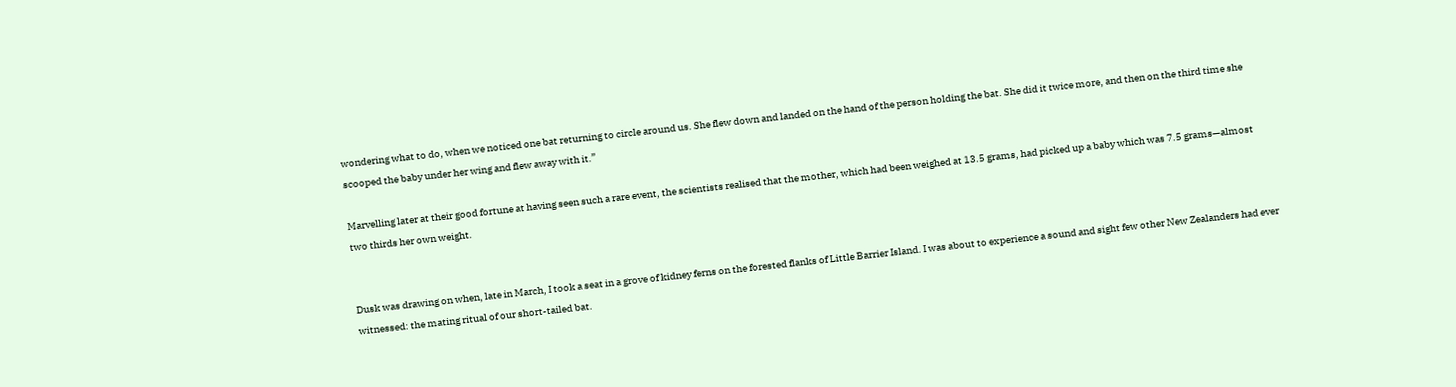wondering what to do, when we noticed one bat returning to circle around us. She flew down and landed on the hand of the person holding the bat. She did it twice more, and then on the third time she scooped the baby under her wing and flew away with it.”

Marvelling later at their good fortune at having seen such a rare event, the scientists realised that the mother, which had been weighed at 13.5 grams, had picked up a baby which was 7.5 grams—almost two thirds her own weight.


Dusk was drawing on when, late in March, I took a seat in a grove of kidney ferns on the forested flanks of Little Barrier Island. I was about to experience a sound and sight few other New Zealanders had ever witnessed: the mating ritual of our short-tailed bat.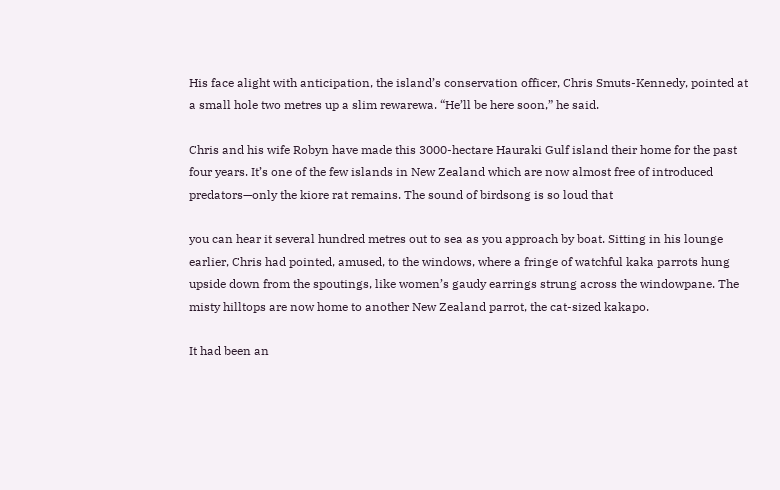His face alight with anticipation, the island’s conservation officer, Chris Smuts-Kennedy, pointed at a small hole two metres up a slim rewarewa. “He’ll be here soon,” he said.

Chris and his wife Robyn have made this 3000-hectare Hauraki Gulf island their home for the past four years. It’s one of the few islands in New Zealand which are now almost free of introduced predators—only the kiore rat remains. The sound of birdsong is so loud that

you can hear it several hundred metres out to sea as you approach by boat. Sitting in his lounge earlier, Chris had pointed, amused, to the windows, where a fringe of watchful kaka parrots hung upside down from the spoutings, like women’s gaudy earrings strung across the windowpane. The misty hilltops are now home to another New Zealand parrot, the cat-sized kakapo.

It had been an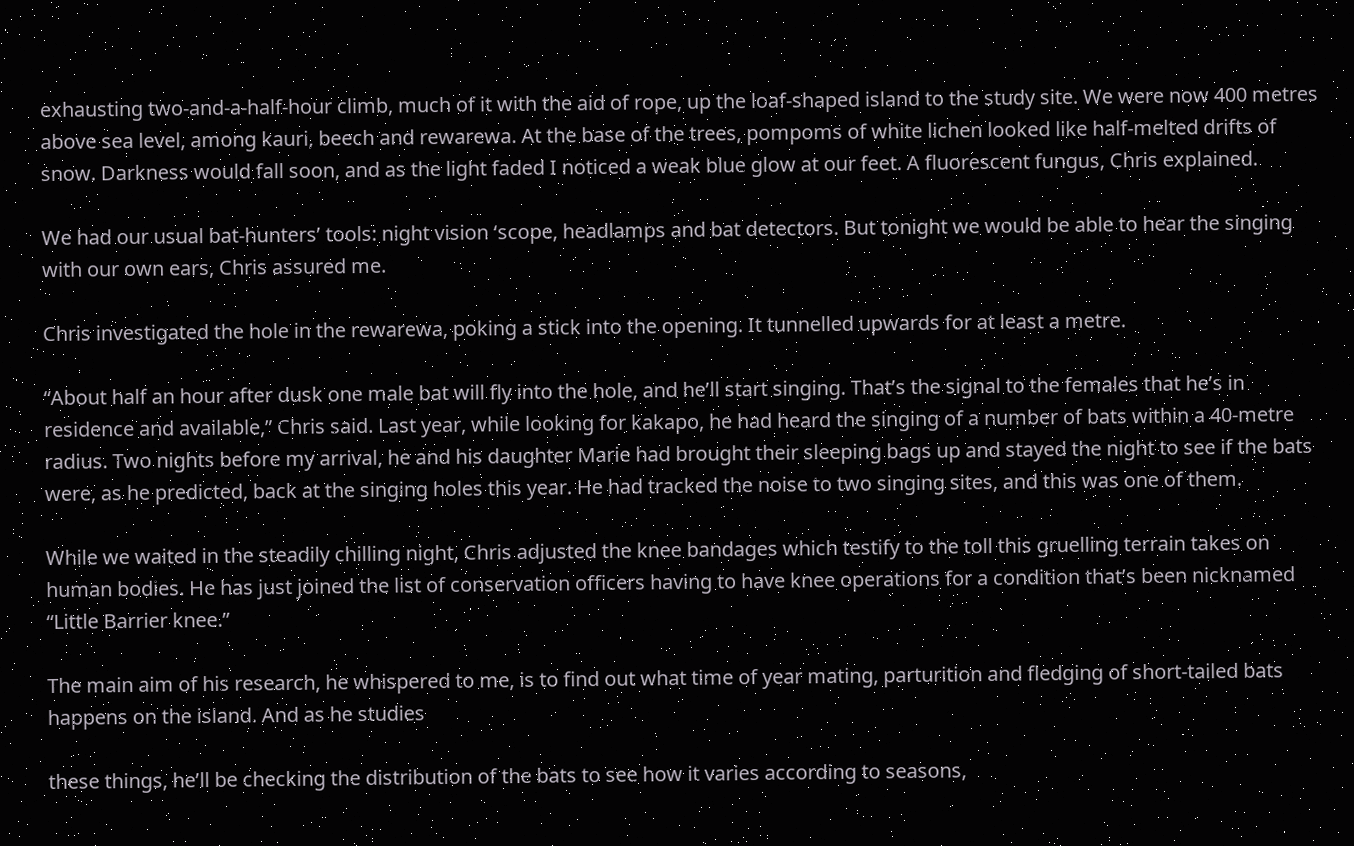exhausting two-and-a-half-hour climb, much of it with the aid of rope, up the loaf-shaped island to the study site. We were now 400 metres above sea level, among kauri, beech and rewarewa. At the base of the trees, pompoms of white lichen looked like half-melted drifts of snow. Darkness would fall soon, and as the light faded I noticed a weak blue glow at our feet. A fluorescent fungus, Chris explained.

We had our usual bat-hunters’ tools: night vision ‘scope, headlamps and bat detectors. But tonight we would be able to hear the singing with our own ears, Chris assured me.

Chris investigated the hole in the rewarewa, poking a stick into the opening. It tunnelled upwards for at least a metre.

“About half an hour after dusk one male bat will fly into the hole, and he’ll start singing. That’s the signal to the females that he’s in residence and available,” Chris said. Last year, while looking for kakapo, he had heard the singing of a number of bats within a 40-metre radius. Two nights before my arrival, he and his daughter Marie had brought their sleeping bags up and stayed the night to see if the bats were, as he predicted, back at the singing holes this year. He had tracked the noise to two singing sites, and this was one of them.

While we waited in the steadily chilling night, Chris adjusted the knee bandages which testify to the toll this gruelling terrain takes on human bodies. He has just joined the list of conservation officers having to have knee operations for a condition that’s been nicknamed “Little Barrier knee.”

The main aim of his research, he whispered to me, is to find out what time of year mating, parturition and fledging of short-tailed bats happens on the island. And as he studies

these things, he’ll be checking the distribution of the bats to see how it varies according to seasons,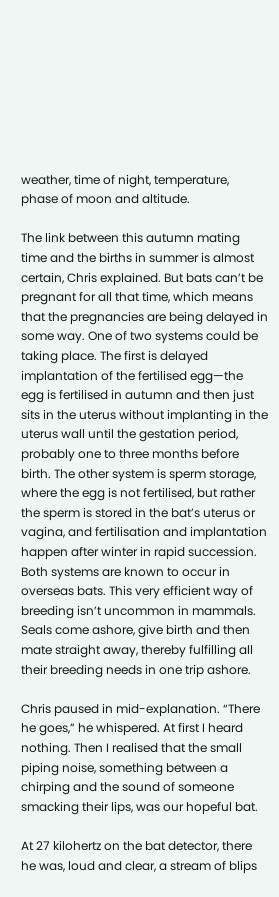weather, time of night, temperature, phase of moon and altitude.

The link between this autumn mating time and the births in summer is almost certain, Chris explained. But bats can’t be pregnant for all that time, which means that the pregnancies are being delayed in some way. One of two systems could be taking place. The first is delayed implantation of the fertilised egg—the egg is fertilised in autumn and then just sits in the uterus without implanting in the uterus wall until the gestation period, probably one to three months before birth. The other system is sperm storage, where the egg is not fertilised, but rather the sperm is stored in the bat’s uterus or vagina, and fertilisation and implantation happen after winter in rapid succession. Both systems are known to occur in overseas bats. This very efficient way of breeding isn’t uncommon in mammals. Seals come ashore, give birth and then mate straight away, thereby fulfilling all their breeding needs in one trip ashore.

Chris paused in mid-explanation. “There he goes,” he whispered. At first I heard nothing. Then I realised that the small piping noise, something between a chirping and the sound of someone smacking their lips, was our hopeful bat.

At 27 kilohertz on the bat detector, there he was, loud and clear, a stream of blips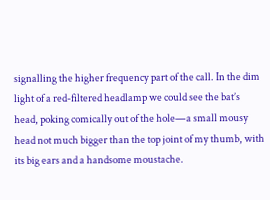signalling the higher frequency part of the call. In the dim light of a red-filtered headlamp we could see the bat’s head, poking comically out of the hole—a small mousy head not much bigger than the top joint of my thumb, with its big ears and a handsome moustache.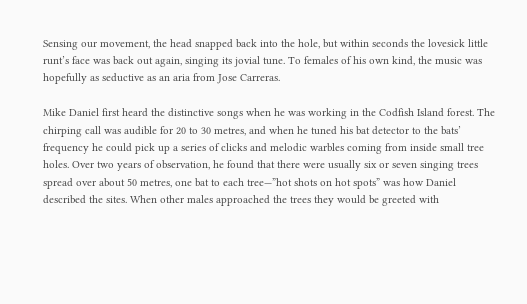Sensing our movement, the head snapped back into the hole, but within seconds the lovesick little runt’s face was back out again, singing its jovial tune. To females of his own kind, the music was hopefully as seductive as an aria from Jose Carreras.

Mike Daniel first heard the distinctive songs when he was working in the Codfish Island forest. The chirping call was audible for 20 to 30 metres, and when he tuned his bat detector to the bats’ frequency he could pick up a series of clicks and melodic warbles coming from inside small tree holes. Over two years of observation, he found that there were usually six or seven singing trees spread over about 50 metres, one bat to each tree—”hot shots on hot spots” was how Daniel described the sites. When other males approached the trees they would be greeted with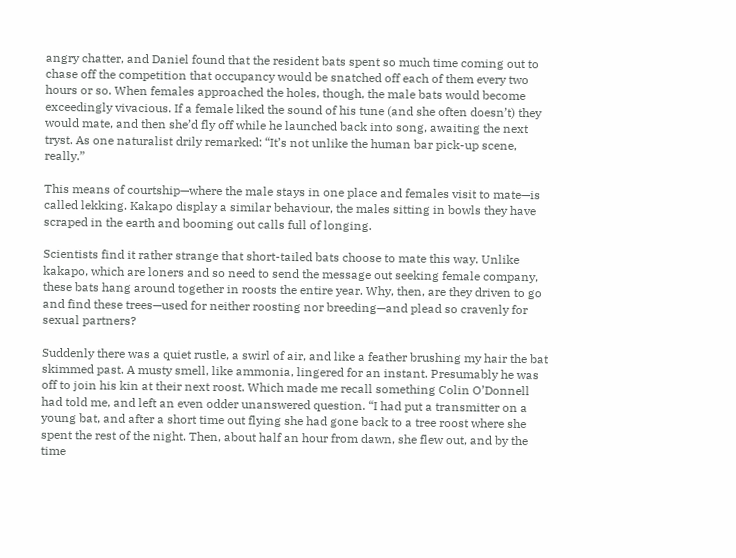angry chatter, and Daniel found that the resident bats spent so much time coming out to chase off the competition that occupancy would be snatched off each of them every two hours or so. When females approached the holes, though, the male bats would become exceedingly vivacious. If a female liked the sound of his tune (and she often doesn’t) they would mate, and then she’d fly off while he launched back into song, awaiting the next tryst. As one naturalist drily remarked: “It’s not unlike the human bar pick-up scene, really.”

This means of courtship—where the male stays in one place and females visit to mate—is called lekking. Kakapo display a similar behaviour, the males sitting in bowls they have scraped in the earth and booming out calls full of longing.

Scientists find it rather strange that short-tailed bats choose to mate this way. Unlike kakapo, which are loners and so need to send the message out seeking female company, these bats hang around together in roosts the entire year. Why, then, are they driven to go and find these trees—used for neither roosting nor breeding—and plead so cravenly for sexual partners?

Suddenly there was a quiet rustle, a swirl of air, and like a feather brushing my hair the bat skimmed past. A musty smell, like ammonia, lingered for an instant. Presumably he was off to join his kin at their next roost. Which made me recall something Colin O’Donnell had told me, and left an even odder unanswered question. “I had put a transmitter on a young bat, and after a short time out flying she had gone back to a tree roost where she spent the rest of the night. Then, about half an hour from dawn, she flew out, and by the time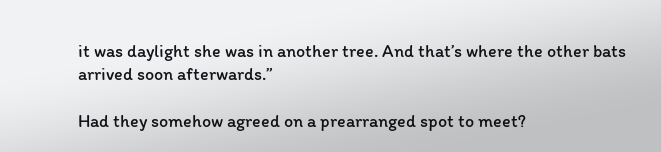it was daylight she was in another tree. And that’s where the other bats arrived soon afterwards.”

Had they somehow agreed on a prearranged spot to meet?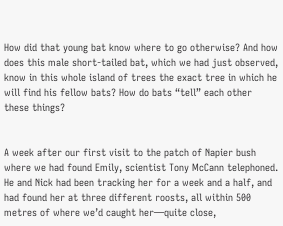How did that young bat know where to go otherwise? And how does this male short-tailed bat, which we had just observed, know in this whole island of trees the exact tree in which he will find his fellow bats? How do bats “tell” each other these things?


A week after our first visit to the patch of Napier bush where we had found Emily, scientist Tony McCann telephoned. He and Nick had been tracking her for a week and a half, and had found her at three different roosts, all within 500 metres of where we’d caught her—quite close,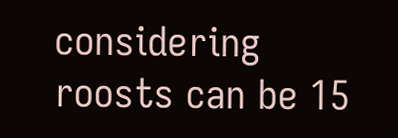considering roosts can be 15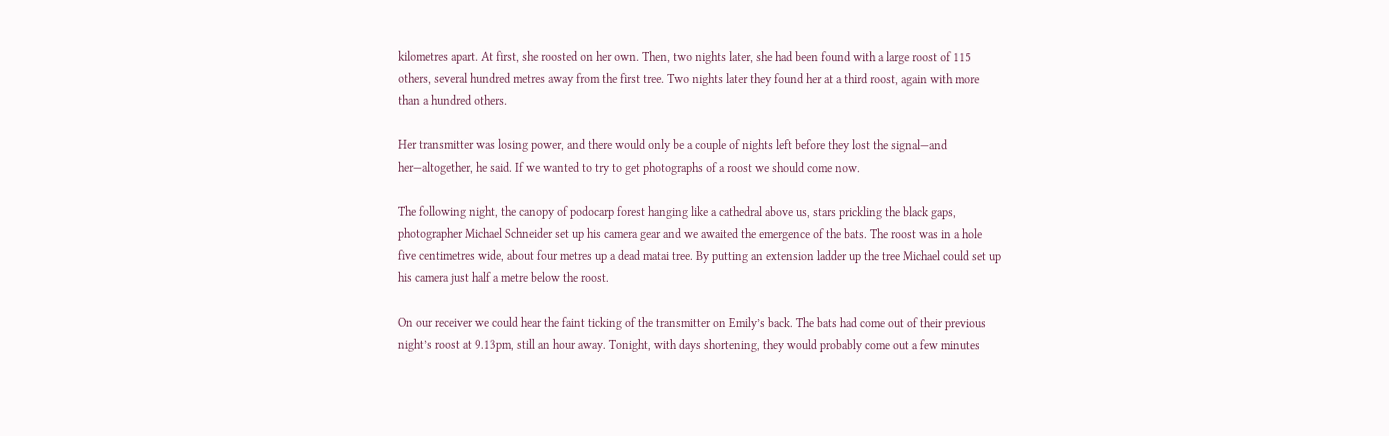kilometres apart. At first, she roosted on her own. Then, two nights later, she had been found with a large roost of 115 others, several hundred metres away from the first tree. Two nights later they found her at a third roost, again with more than a hundred others.

Her transmitter was losing power, and there would only be a couple of nights left before they lost the signal—and her—altogether, he said. If we wanted to try to get photographs of a roost we should come now.

The following night, the canopy of podocarp forest hanging like a cathedral above us, stars prickling the black gaps, photographer Michael Schneider set up his camera gear and we awaited the emergence of the bats. The roost was in a hole five centimetres wide, about four metres up a dead matai tree. By putting an extension ladder up the tree Michael could set up his camera just half a metre below the roost.

On our receiver we could hear the faint ticking of the transmitter on Emily’s back. The bats had come out of their previous night’s roost at 9.13pm, still an hour away. Tonight, with days shortening, they would probably come out a few minutes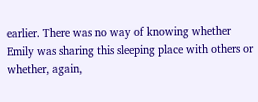earlier. There was no way of knowing whether Emily was sharing this sleeping place with others or whether, again,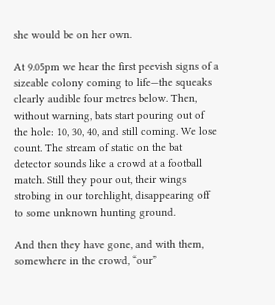she would be on her own.

At 9.05pm we hear the first peevish signs of a sizeable colony coming to life—the squeaks clearly audible four metres below. Then, without warning, bats start pouring out of the hole: 10, 30, 40, and still coming. We lose count. The stream of static on the bat detector sounds like a crowd at a football match. Still they pour out, their wings strobing in our torchlight, disappearing off to some unknown hunting ground.

And then they have gone, and with them, somewhere in the crowd, “our”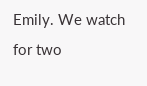Emily. We watch for two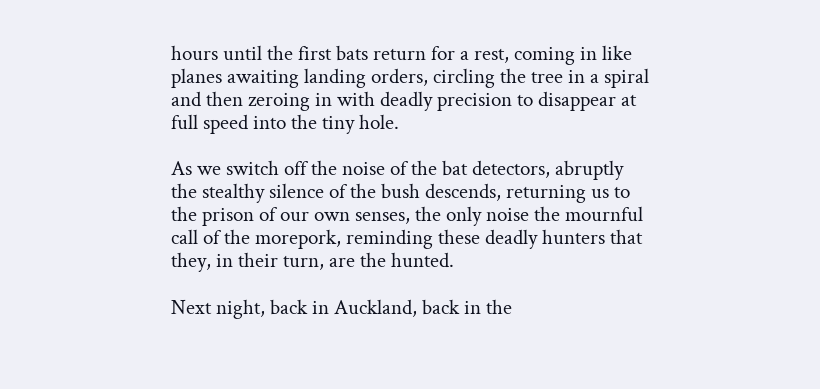hours until the first bats return for a rest, coming in like planes awaiting landing orders, circling the tree in a spiral and then zeroing in with deadly precision to disappear at full speed into the tiny hole.

As we switch off the noise of the bat detectors, abruptly the stealthy silence of the bush descends, returning us to the prison of our own senses, the only noise the mournful call of the morepork, reminding these deadly hunters that they, in their turn, are the hunted.

Next night, back in Auckland, back in the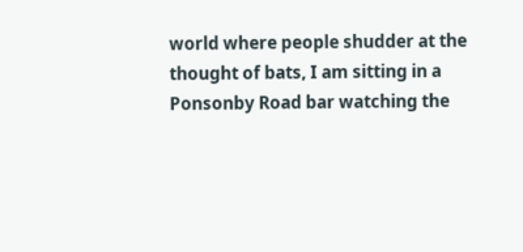world where people shudder at the thought of bats, I am sitting in a Ponsonby Road bar watching the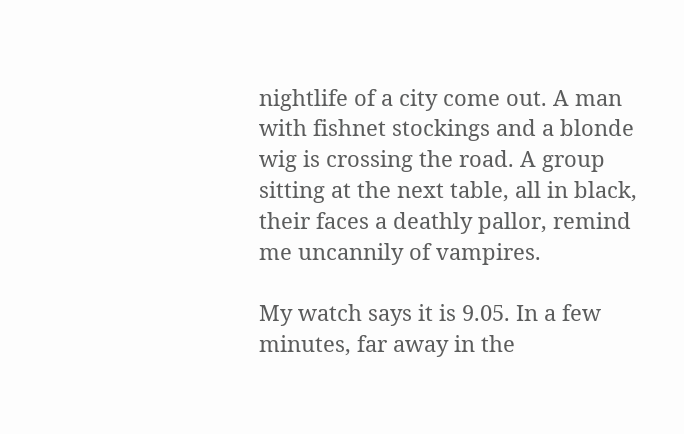nightlife of a city come out. A man with fishnet stockings and a blonde wig is crossing the road. A group sitting at the next table, all in black, their faces a deathly pallor, remind me uncannily of vampires.

My watch says it is 9.05. In a few minutes, far away in the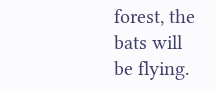forest, the bats will be flying.